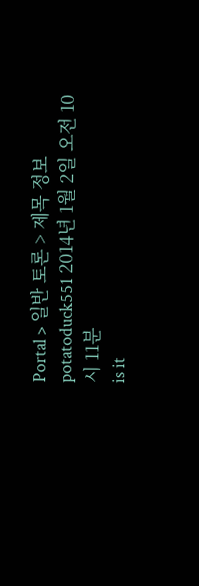Portal > 일반 토론 > 제목 정보
potatoduck551 2014년 1월 2일 오전 10시 11분
is it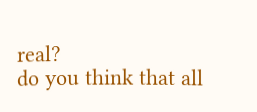real?
do you think that all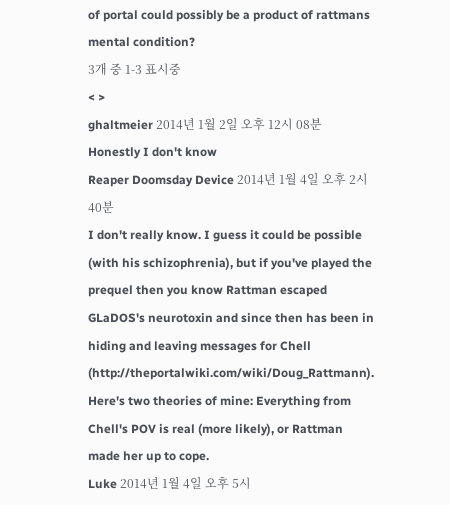of portal could possibly be a product of rattmans mental condition?
3개 중 1-3 표시중
< >
ghaltmeier 2014년 1월 2일 오후 12시 08분
Honestly I don't know
Reaper Doomsday Device 2014년 1월 4일 오후 2시 40분
I don't really know. I guess it could be possible (with his schizophrenia), but if you've played the prequel then you know Rattman escaped GLaDOS's neurotoxin and since then has been in hiding and leaving messages for Chell (http://theportalwiki.com/wiki/Doug_Rattmann). Here's two theories of mine: Everything from Chell's POV is real (more likely), or Rattman made her up to cope.
Luke 2014년 1월 4일 오후 5시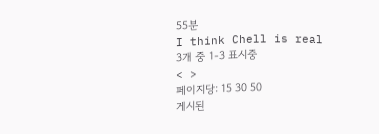55분
I think Chell is real
3개 중 1-3 표시중
< >
페이지당: 15 30 50
게시된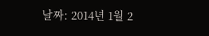날짜: 2014년 1월 2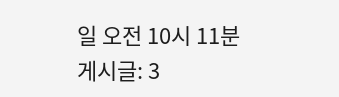일 오전 10시 11분
게시글: 3